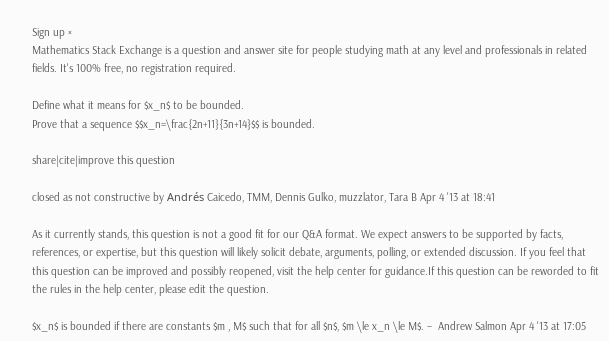Sign up ×
Mathematics Stack Exchange is a question and answer site for people studying math at any level and professionals in related fields. It's 100% free, no registration required.

Define what it means for $x_n$ to be bounded.
Prove that a sequence $$x_n=\frac{2n+11}{3n+14}$$ is bounded.

share|cite|improve this question

closed as not constructive by Andrés Caicedo, TMM, Dennis Gulko, muzzlator, Tara B Apr 4 '13 at 18:41

As it currently stands, this question is not a good fit for our Q&A format. We expect answers to be supported by facts, references, or expertise, but this question will likely solicit debate, arguments, polling, or extended discussion. If you feel that this question can be improved and possibly reopened, visit the help center for guidance.If this question can be reworded to fit the rules in the help center, please edit the question.

$x_n$ is bounded if there are constants $m , M$ such that for all $n$, $m \le x_n \le M$. –  Andrew Salmon Apr 4 '13 at 17:05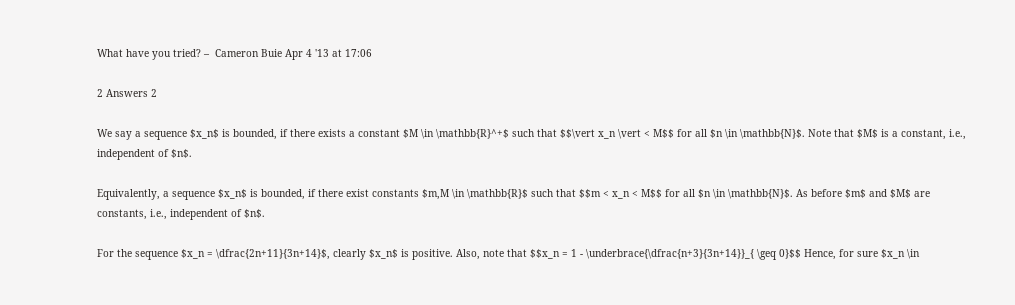What have you tried? –  Cameron Buie Apr 4 '13 at 17:06

2 Answers 2

We say a sequence $x_n$ is bounded, if there exists a constant $M \in \mathbb{R}^+$ such that $$\vert x_n \vert < M$$ for all $n \in \mathbb{N}$. Note that $M$ is a constant, i.e., independent of $n$.

Equivalently, a sequence $x_n$ is bounded, if there exist constants $m,M \in \mathbb{R}$ such that $$m < x_n < M$$ for all $n \in \mathbb{N}$. As before $m$ and $M$ are constants, i.e., independent of $n$.

For the sequence $x_n = \dfrac{2n+11}{3n+14}$, clearly $x_n$ is positive. Also, note that $$x_n = 1 - \underbrace{\dfrac{n+3}{3n+14}}_{ \geq 0}$$ Hence, for sure $x_n \in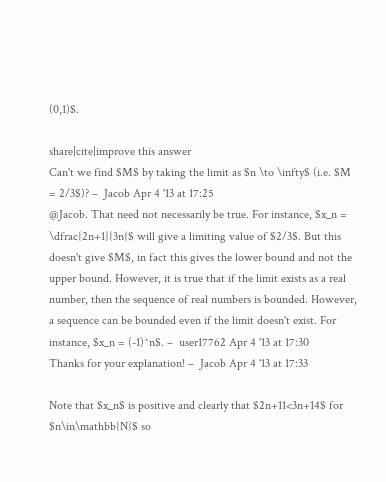(0,1)$.

share|cite|improve this answer
Can't we find $M$ by taking the limit as $n \to \infty$ (i.e. $M = 2/3$)? –  Jacob Apr 4 '13 at 17:25
@Jacob. That need not necessarily be true. For instance, $x_n = \dfrac{2n+1}{3n}$ will give a limiting value of $2/3$. But this doesn't give $M$, in fact this gives the lower bound and not the upper bound. However, it is true that if the limit exists as a real number, then the sequence of real numbers is bounded. However, a sequence can be bounded even if the limit doesn't exist. For instance, $x_n = (-1)^n$. –  user17762 Apr 4 '13 at 17:30
Thanks for your explanation! –  Jacob Apr 4 '13 at 17:33

Note that $x_n$ is positive and clearly that $2n+11<3n+14$ for $n\in\mathbb{N}$ so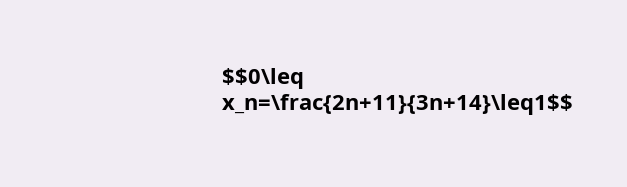$$0\leq x_n=\frac{2n+11}{3n+14}\leq1$$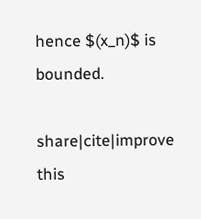hence $(x_n)$ is bounded.

share|cite|improve this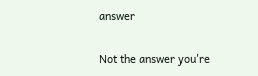answer

Not the answer you're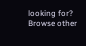looking for? Browse other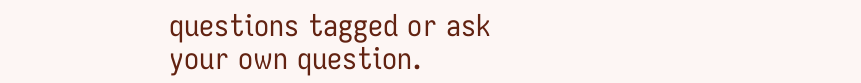questions tagged or ask your own question.